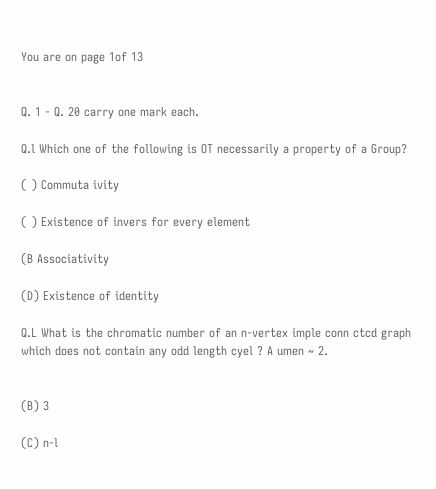You are on page 1of 13


Q. 1 - Q. 20 carry one mark each.

Q.l Which one of the following is OT necessarily a property of a Group?

( ) Commuta ivity

( ) Existence of invers for every element

(B Associativity

(D) Existence of identity

Q.L What is the chromatic number of an n-vertex imple conn ctcd graph which does not contain any odd length cyel ? A umen ~ 2.


(B) 3

(C) n-l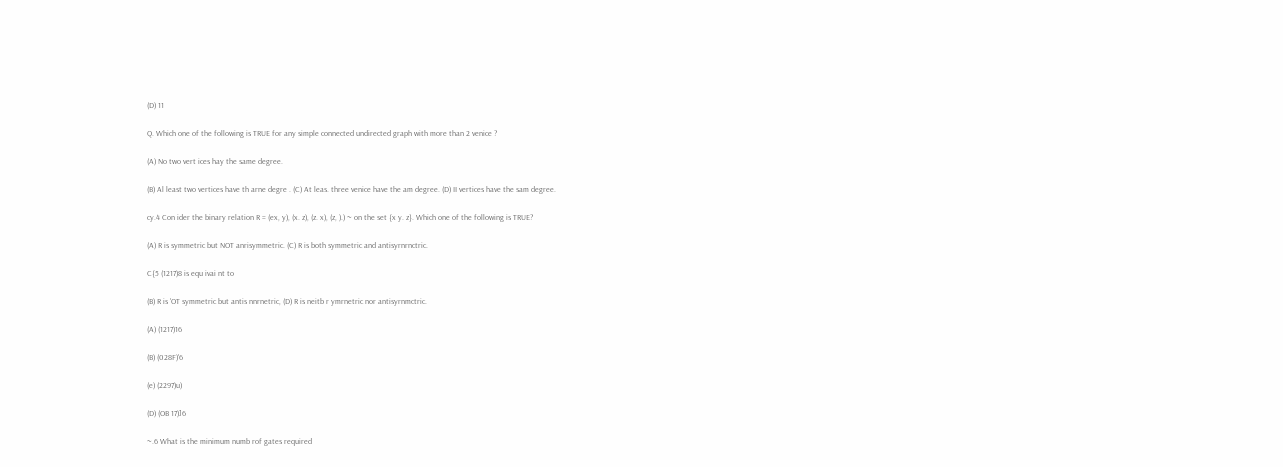(D) 11

Q. Which one of the following is TRUE for any simple connected undirected graph with more than 2 venice ?

(A) No two vert ices hay the same degree.

(B) Al least two vertices have th arne degre . (C) At leas. three venice have the am degree. (D) II vertices have the sam degree.

cy.4 Con ider the binary relation R = (ex, y), (x. z), (z. x), (z, ).) ~ on the set {x y. z}. Which one of the following is TRUE?

(A) R is symmetric but NOT anrisymmetric. (C) R is both symmetric and antisyrnrnctric.

C{5 (1217)8 is equ ivai nt to

(B) R is 'OT symmetric but antis nnrnetric, (D) R is neitb r ymrnetric nor antisyrnmctric.

(A) (1217)16

(B) (028F)'6

(e) (2297)u)

(D) (OB 17)]6

~.6 What is the minimum numb rof gates required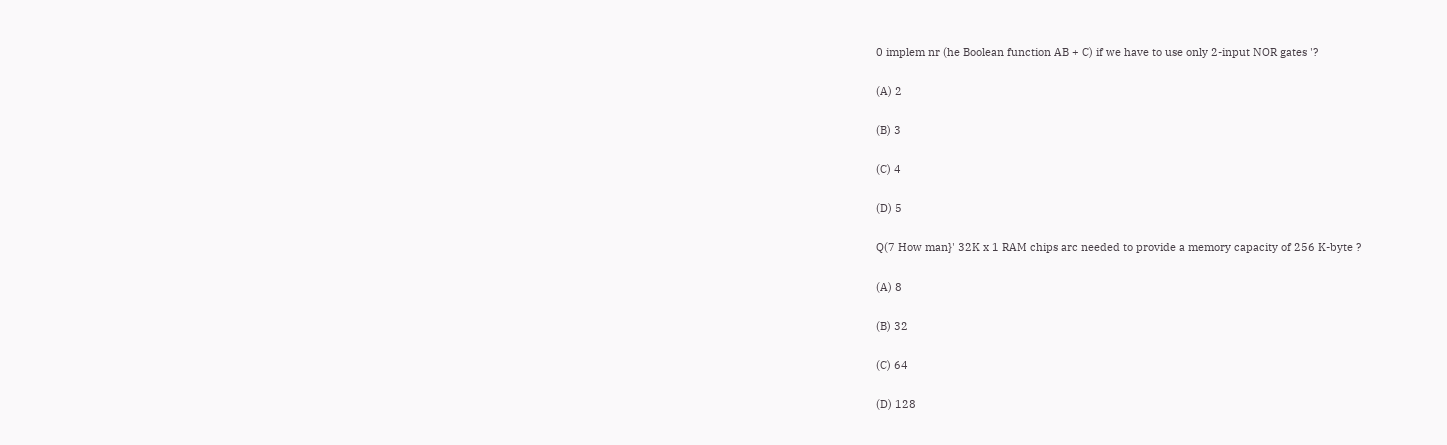0 implem nr (he Boolean function AB + C) if we have to use only 2-input NOR gates '?

(A) 2

(B) 3

(C) 4

(D) 5

Q(7 How man}' 32K x 1 RAM chips arc needed to provide a memory capacity of 256 K-byte ?

(A) 8

(B) 32

(C) 64

(D) 128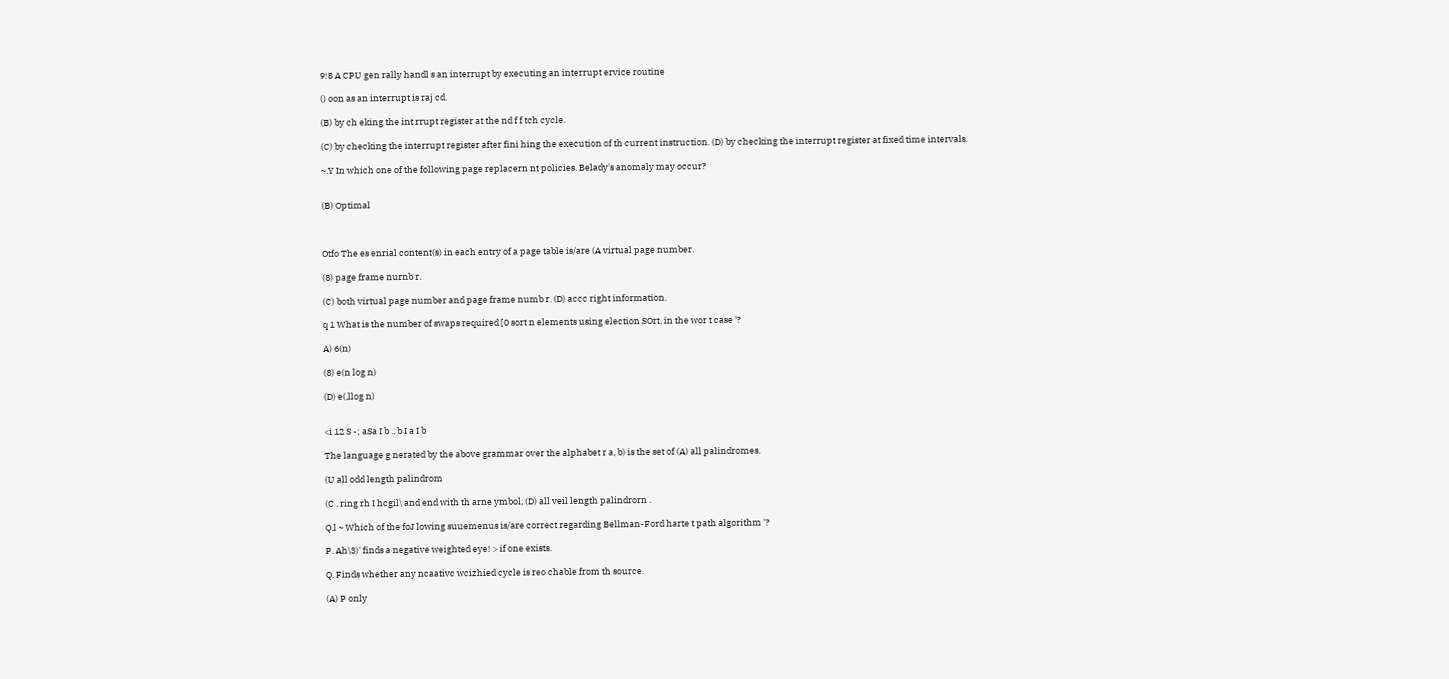9!8 A CPU gen rally handl s an interrupt by executing an interrupt ervice routine

() oon as an interrupt is raj cd.

(B) by ch eking the int rrupt register at the nd f f tch cycle.

(C) by checking the interrupt register after fini hing the execution of th current instruction. (D) by checking the interrupt register at fixed time intervals.

~.Y In which one of the following page replacern nt policies. Belady's anomaly may occur?


(B) Optimal



Otfo The es enrial content(s) in each entry of a page table is/are (A virtual page number.

(8) page frame nurnb r.

(C) both virtual page number and page frame numb r. (D) accc right information.

q 1 What is the number of swaps required [0 sort n elements using election SOrt, in the wor t case '?

A) 6(n)

(8) e(n log n)

(D) e(,llog n)


<i 12 S -; aSa I b .. b I a I b

The language g nerated by the above grammar over the alphabet r a, b) is the set of (A) all palindromes.

(U all odd length palindrom

(C . ring rh I hcgil\ and end with th arne ymbol, (D) all veil length palindrorn .

Q.l ~ Which of the foJ lowing suuemenus is/are correct regarding Bellman-Ford harte t path algorithm '?

P. Ah\3)' finds a negative weighted eye! > if one exists.

Q. Finds whether any ncaativc wcizhied cycle is reo chable from th source.

(A) P only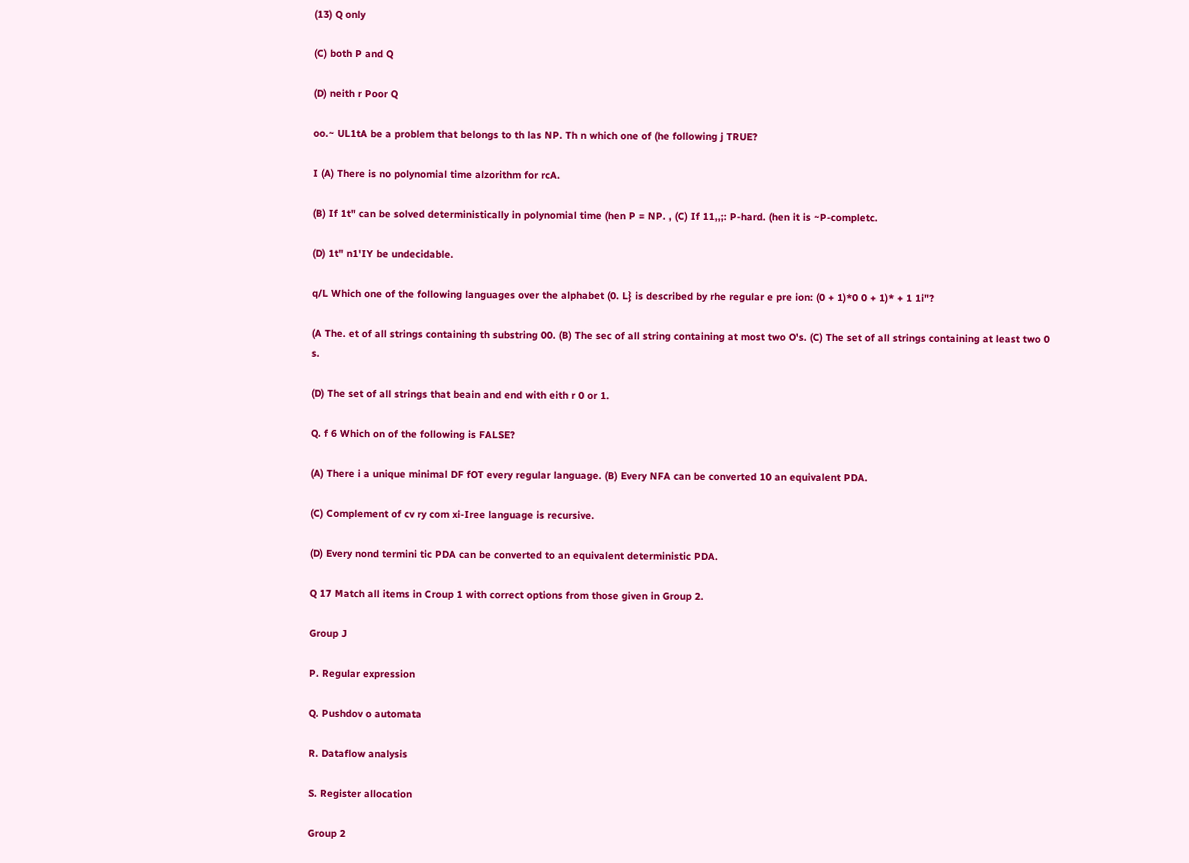(13) Q only

(C) both P and Q

(D) neith r Poor Q

oo.~ UL1tA be a problem that belongs to th las NP. Th n which one of (he following j TRUE?

I (A) There is no polynomial time alzorithm for rcA.

(B) If 1t" can be solved deterministically in polynomial time (hen P = NP. , (C) If 11,,;: P-hard. (hen it is ~P-completc.

(D) 1t" n1'IY be undecidable.

q/L Which one of the following languages over the alphabet (0. L} is described by rhe regular e pre ion: (0 + 1)*0 0 + 1)* + 1 1i"?

(A The. et of all strings containing th substring 00. (B) The sec of all string containing at most two O's. (C) The set of all strings containing at least two 0 s.

(D) The set of all strings that beain and end with eith r 0 or 1.

Q. f 6 Which on of the following is FALSE?

(A) There i a unique minimal DF fOT every regular language. (B) Every NFA can be converted 10 an equivalent PDA.

(C) Complement of cv ry com xi-Iree language is recursive.

(D) Every nond termini tic PDA can be converted to an equivalent deterministic PDA.

Q 17 Match all items in Croup 1 with correct options from those given in Group 2.

Group J

P. Regular expression

Q. Pushdov o automata

R. Dataflow analysis

S. Register allocation

Group 2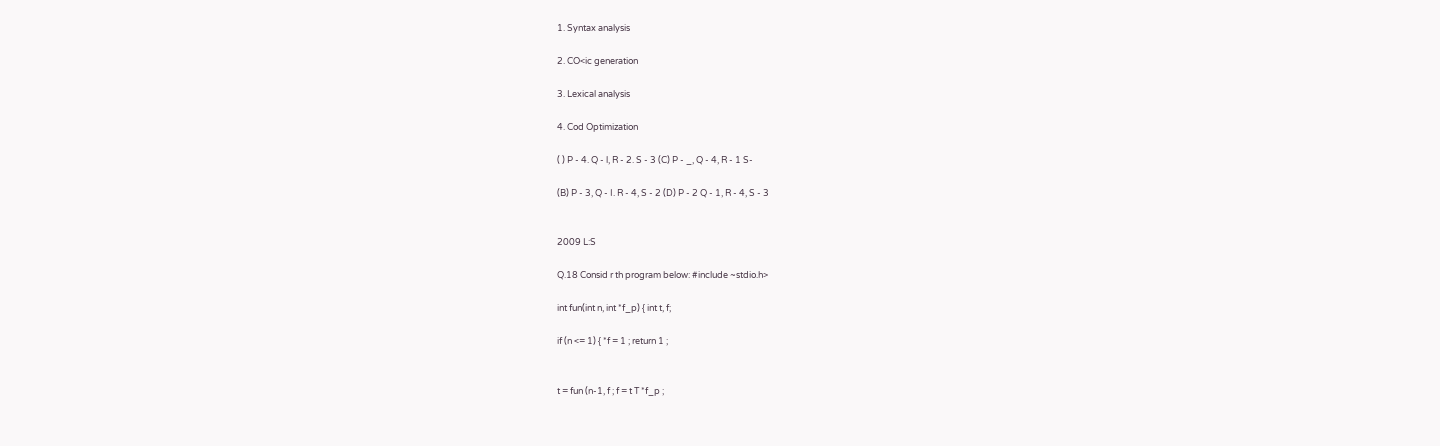1. Syntax analysis

2. CO<ic generation

3. Lexical analysis

4. Cod Optimization

( ) P - 4. Q - l, R - 2. S - 3 (C) P - _, Q - 4, R - 1 S-

(B) P - 3, Q - I. R - 4, S - 2 (D) P - 2 Q - 1, R - 4, S - 3


2009 L:S

Q.18 Consid r th program below: #include ~stdio.h>

int fun(int n, int *f_p) { int t, f;

if (n <= 1) { *f = 1 ; return 1 ;


t = fun (n-1, f ; f = t T *f_p ;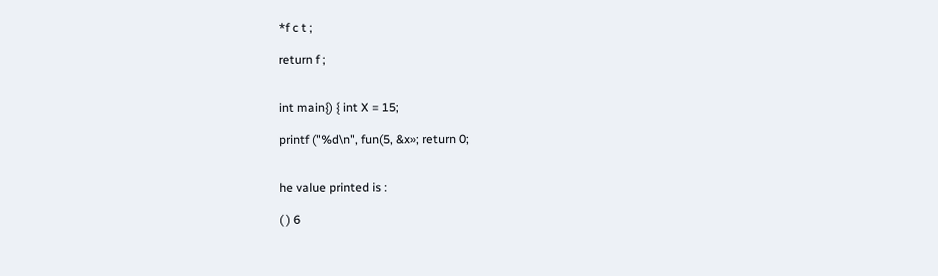*f c t ;

return f ;


int main{) { int X = 15;

printf ("%d\n", fun(5, &x»; return 0;


he value printed is :

( ) 6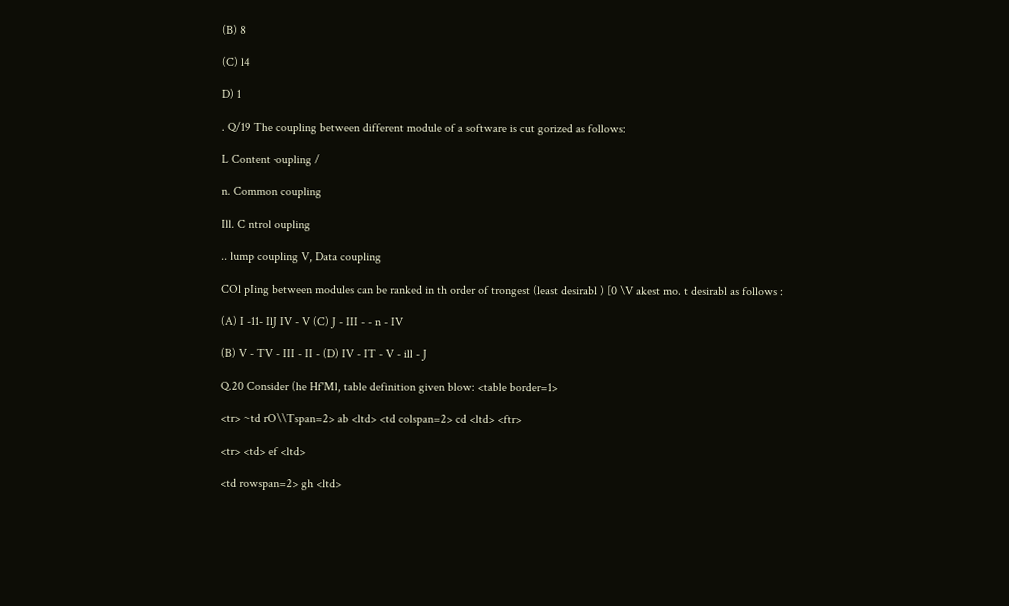(B) 8

(C) l4

D) 1

. Q/19 The coupling between different module of a software is cut gorized as follows:

L Content ·oupling /

n. Common coupling

Ill. C ntrol oupling

.. lump coupling V, Data coupling

COl pIing between modules can be ranked in th order of trongest (least desirabl ) [0 \V akest mo. t desirabl as follows :

(A) I -11- IlJ IV - V (C) J - III - - n - IV

(B) V - TV - III - II - (D) IV - IT - V - ill - J

Q.20 Consider (he Hf'Ml, table definition given blow: <table border=1>

<tr> ~td rO\\Tspan=2> ab <ltd> <td colspan=2> cd <ltd> <ftr>

<tr> <td> ef <ltd>

<td rowspan=2> gh <ltd>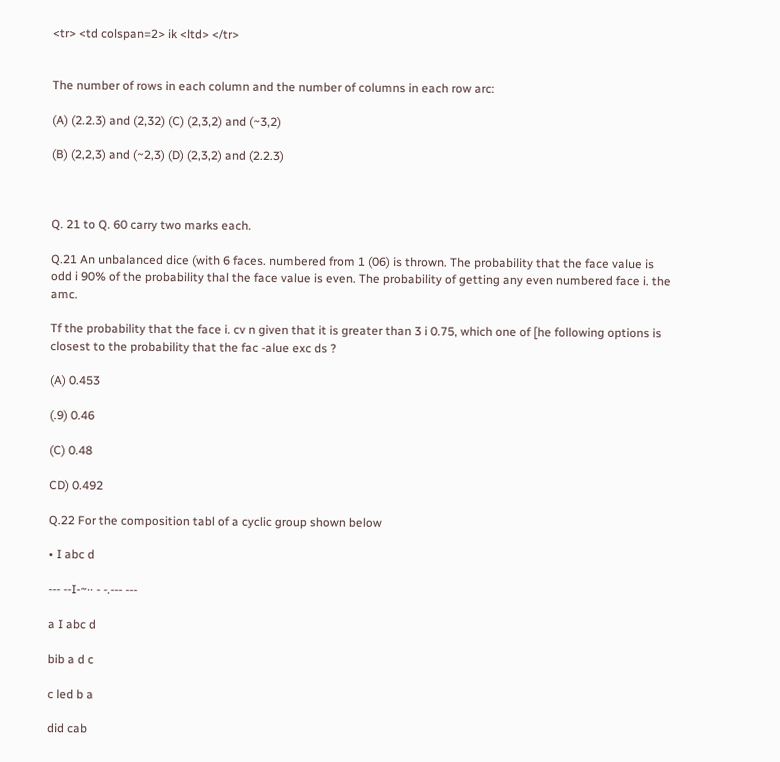<tr> <td colspan=2> ik <ltd> </tr>


The number of rows in each column and the number of columns in each row arc:

(A) (2.2.3) and (2,32) (C) (2,3,2) and (~3,2)

(B) (2,2,3) and (~2,3) (D) (2,3,2) and (2.2.3)



Q. 21 to Q. 60 carry two marks each.

Q.21 An unbalanced dice (with 6 faces. numbered from 1 (06) is thrown. The probability that the face value is odd i 90% of the probability thal the face value is even. The probability of getting any even numbered face i. the amc.

Tf the probability that the face i. cv n given that it is greater than 3 i 0.75, which one of [he following options is closest to the probability that the fac -alue exc ds ?

(A) 0.453

(.9) 0.46

(C) 0.48

CD) 0.492

Q.22 For the composition tabl of a cyclic group shown below

• I abc d

--- --I-~·· - -.--- ---

a I abc d

bib a d c

c led b a

did cab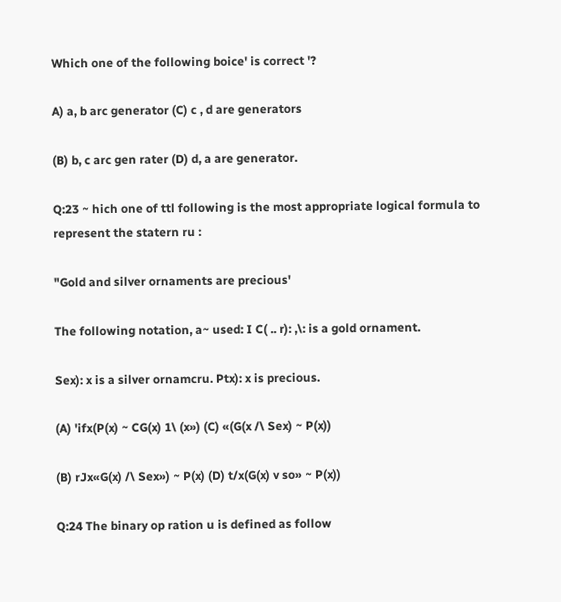Which one of the following boice' is correct '?

A) a, b arc generator (C) c , d are generators

(B) b, c arc gen rater (D) d, a are generator.

Q:23 ~ hich one of ttl following is the most appropriate logical formula to represent the statern ru :

"Gold and silver ornaments are precious'

The following notation, a~ used: I C( .. r): ,\: is a gold ornament.

Sex): x is a silver ornamcru. Ptx): x is precious.

(A) 'ifx(P(x) ~ CG(x) 1\ (x») (C) «(G(x /\ Sex) ~ P(x))

(B) rJx«G(x) /\ Sex») ~ P(x) (D) t/x(G(x) v so» ~ P(x))

Q:24 The binary op ration u is defined as follow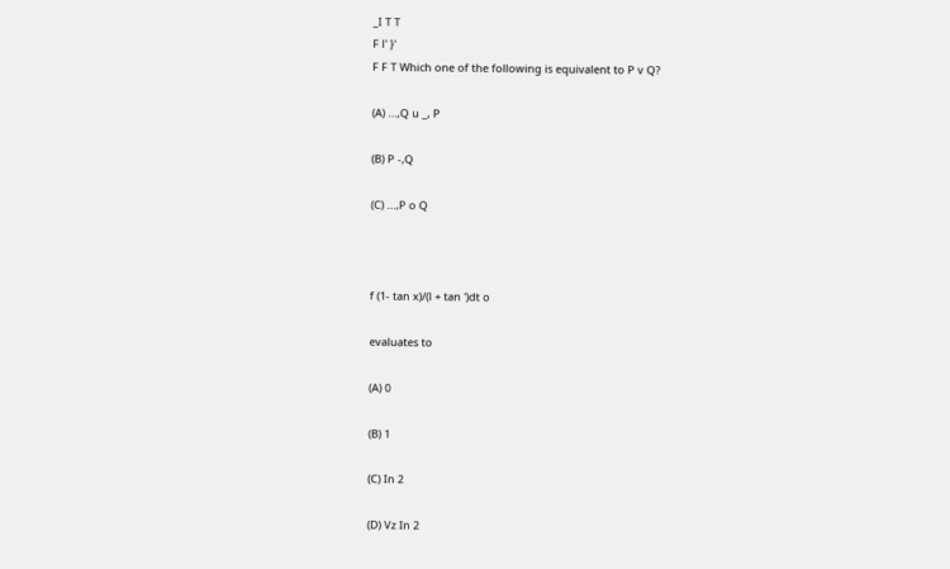_I T T
F l' }'
F F T Which one of the following is equivalent to P v Q?

(A) ...,Q u _, P

(B) P -,Q

(C) ...,P o Q



f (1- tan x)/(l + tan ')dt o

evaluates to

(A) 0

(B) 1

(C) In 2

(D) Vz In 2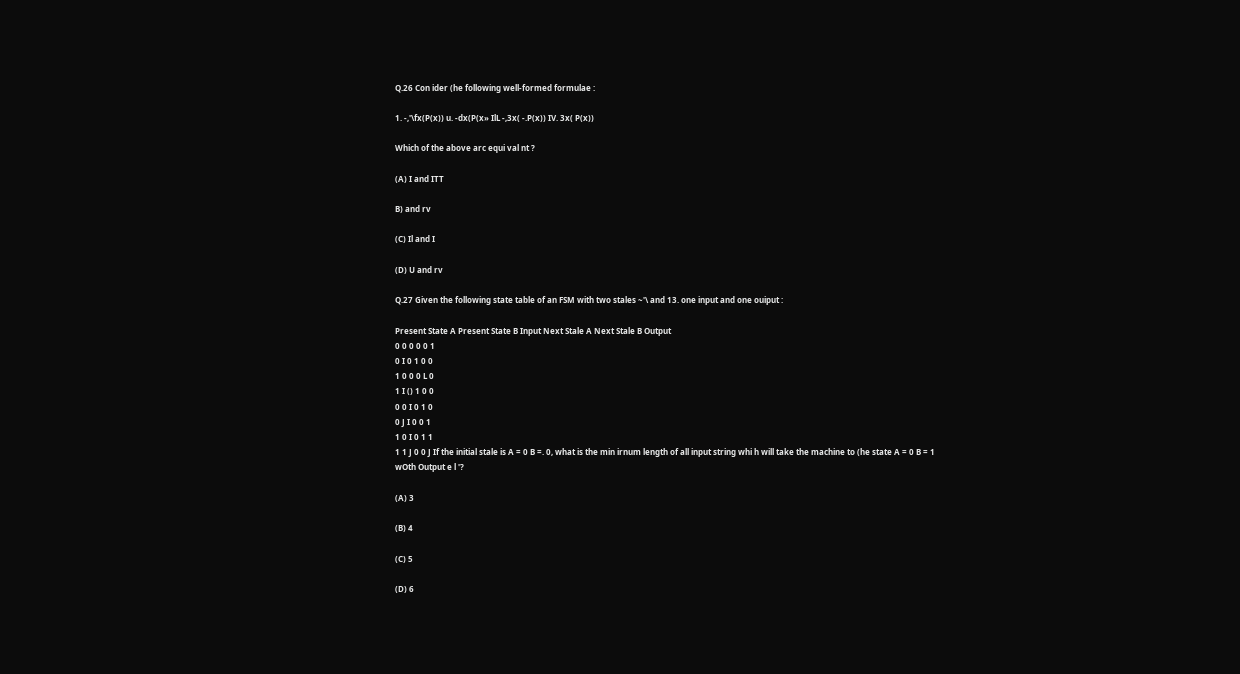Q.26 Con ider (he following well-formed formulae :

1. -,'\fx(P(x)) u. -dx(P(x» IlL -,3x( -.P(x)) IV. 3x( P(x))

Which of the above arc equi val nt ?

(A) I and ITT

B) and rv

(C) Il and I

(D) U and rv

Q.27 Given the following state table of an FSM with two stales ~'\ and 13. one input and one ouiput :

Present State A Present State B Input Next Stale A Next Stale B Output
0 0 0 0 0 1
0 I 0 1 0 0
1 0 0 0 L 0
1 I () 1 0 0
0 0 I 0 1 0
0 J I 0 0 1
1 0 I 0 1 1
1 1 J 0 0 J If the initial stale is A = 0 B =. 0, what is the min irnum length of all input string whi h will take the machine to (he state A = 0 B = 1 wOth Output e l '?

(A) 3

(B) 4

(C) 5

(D) 6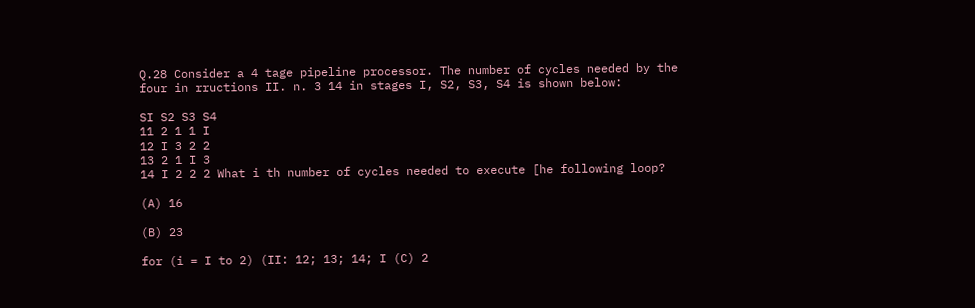Q.28 Consider a 4 tage pipeline processor. The number of cycles needed by the four in rructions II. n. 3 14 in stages I, S2, S3, S4 is shown below:

SI S2 S3 S4
11 2 1 1 I
12 I 3 2 2
13 2 1 I 3
14 I 2 2 2 What i th number of cycles needed to execute [he following loop?

(A) 16

(B) 23

for (i = I to 2) (II: 12; 13; 14; I (C) 2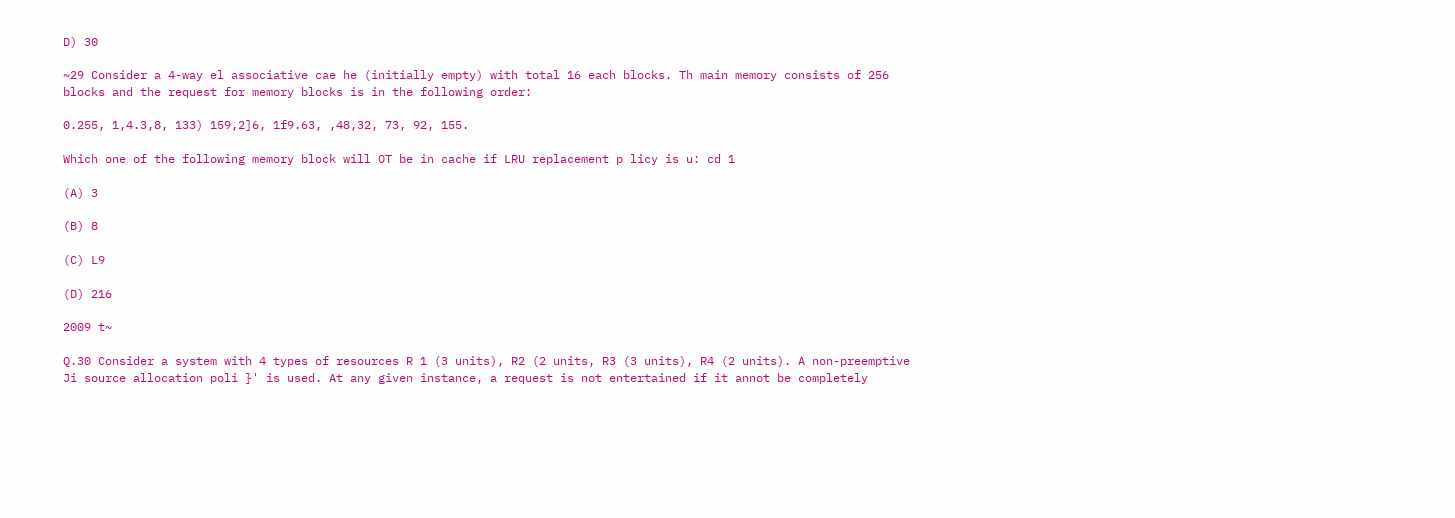D) 30

~29 Consider a 4-way el associative cae he (initially empty) with total 16 each blocks. Th main memory consists of 256 blocks and the request for memory blocks is in the following order:

0.255, 1,4.3,8, 133) 159,2]6, 1f9.63, ,48,32, 73, 92, 155.

Which one of the following memory block will OT be in cache if LRU replacement p licy is u: cd 1

(A) 3

(B) 8

(C) L9

(D) 216

2009 t~

Q.30 Consider a system with 4 types of resources R 1 (3 units), R2 (2 units, R3 (3 units), R4 (2 units). A non-preemptive Ji source allocation poli }' is used. At any given instance, a request is not entertained if it annot be completely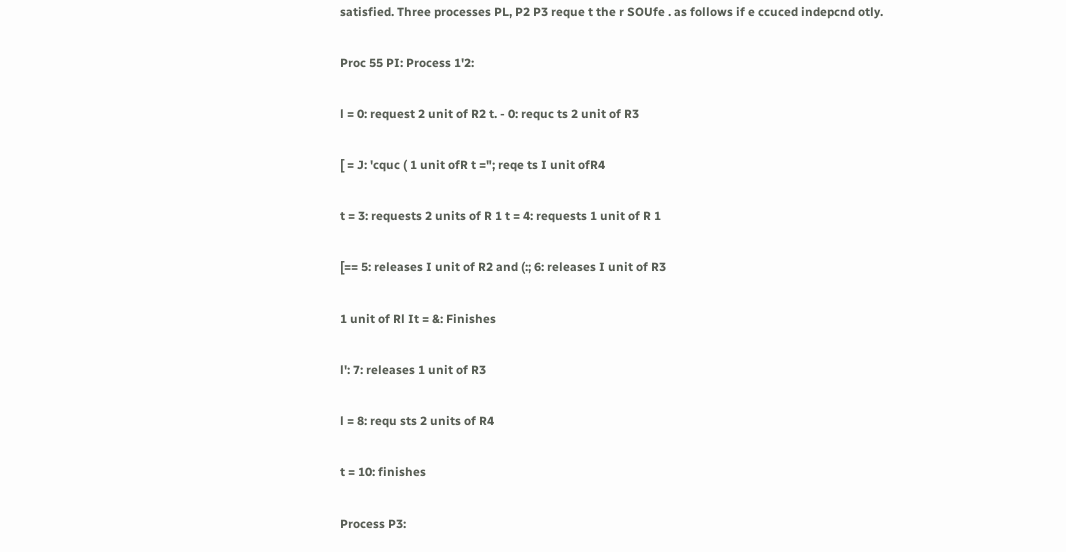satisfied. Three processes PL, P2 P3 reque t the r SOUfe . as follows if e ccuced indepcnd otly.

Proc 55 PI: Process 1'2:

l = 0: request 2 unit of R2 t. - 0: requc ts 2 unit of R3

[ = J: 'cquc ( 1 unit ofR t ="; reqe ts I unit ofR4

t = 3: requests 2 units of R 1 t = 4: requests 1 unit of R 1

[== 5: releases I unit of R2 and (:; 6: releases I unit of R3

1 unit of Rl It = &: Finishes

l': 7: releases 1 unit of R3

l = 8: requ sts 2 units of R4

t = 10: finishes

Process P3: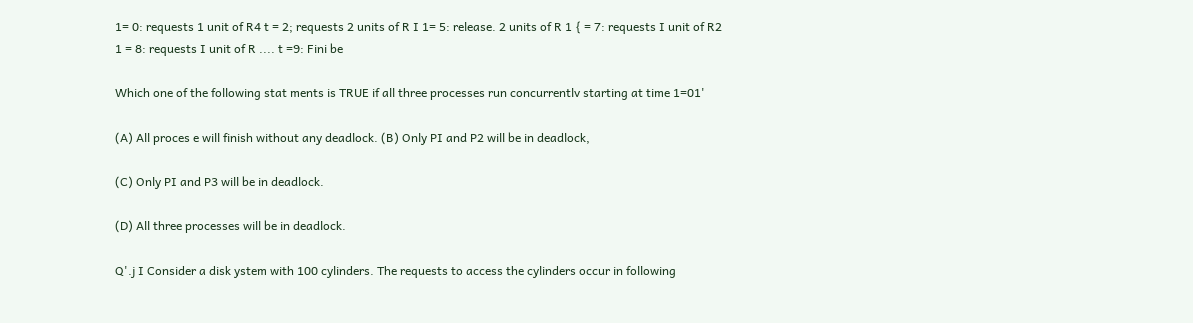1= 0: requests 1 unit of R4 t = 2; requests 2 units of R I 1= 5: release. 2 units of R 1 { = 7: requests I unit of R2 1 = 8: requests I unit of R .... t =9: Fini be

Which one of the following stat ments is TRUE if all three processes run concurrentlv starting at time 1=01'

(A) All proces e will finish without any deadlock. (B) Only PI and P2 will be in deadlock,

(C) Only PI and P3 will be in deadlock.

(D) All three processes will be in deadlock.

Q'.j I Consider a disk ystem with 100 cylinders. The requests to access the cylinders occur in following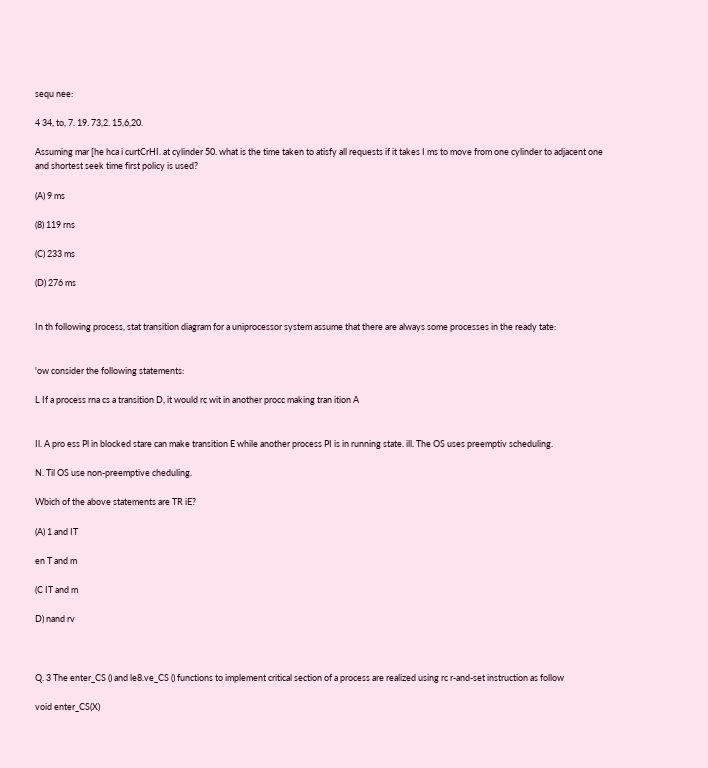sequ nee:

4 34, to, 7. 19. 73,2. 15,6,20.

Assuming mar [he hca i curtCrHI. at cylinder 50. what is the time taken to atisfy all requests if it takes I ms to move from one cylinder to adjacent one and shortest seek time first policy is used?

(A) 9 ms

(8) 119 rns

(C) 233 ms

(D) 276 ms


In th following process, stat transition diagram for a uniprocessor system assume that there are always some processes in the ready tate:


'ow consider the following statements:

L If a process rna cs a transition D, it would rc wit in another procc making tran ition A


Il. A pro ess Pl in blocked stare can make transition E while another process PI is in running state. ill. The OS uses preemptiv scheduling.

N. Til OS use non-preemptive cheduling.

Wbich of the above statements are TR iE?

(A) 1 and IT

en T and m

(C IT and m

D) nand rv



Q. 3 The enter_CS () and le8.ve_CS () functions to implement critical section of a process are realized using rc r-and-set instruction as follow

void enter_CS(X)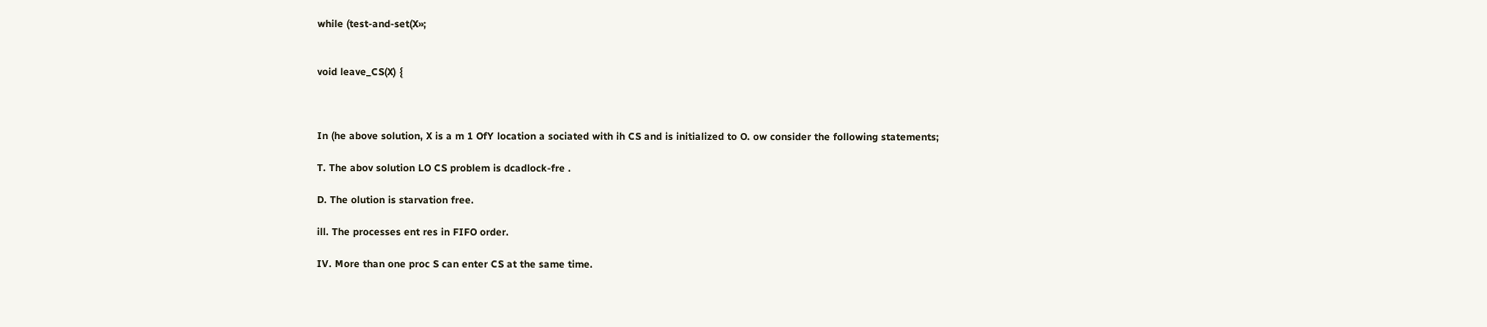while (test-and-set(X»;


void leave_CS(X) {



In (he above solution, X is a m 1 OfY location a sociated with ih CS and is initialized to O. ow consider the following statements;

T. The abov solution LO CS problem is dcadlock-fre .

D. The olution is starvation free.

ill. The processes ent res in FIFO order.

IV. More than one proc S can enter CS at the same time.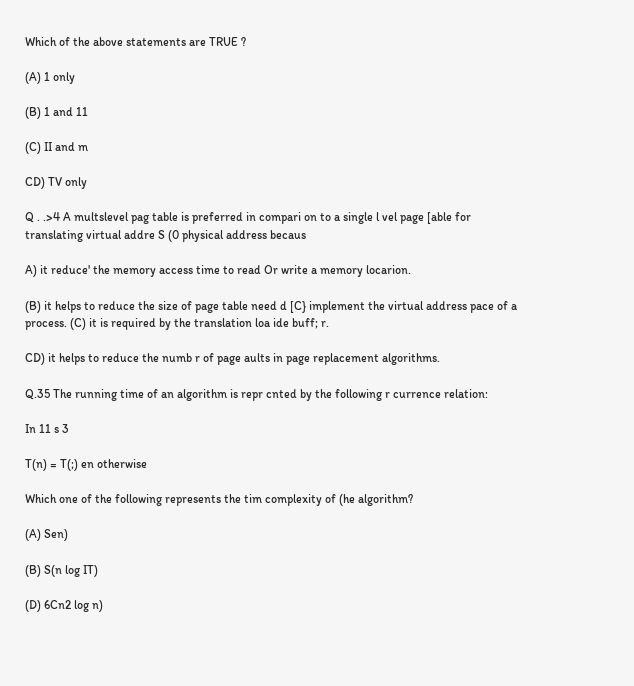Which of the above statements are TRUE ?

(A) 1 only

(B) 1 and 11

(C) II and m

CD) TV only

Q . .>4 A multslevel pag table is preferred in compari on to a single l vel page [able for translating virtual addre S (0 physical address becaus

A) it reduce' the memory access time to read Or write a memory locarion.

(B) it helps to reduce the size of page table need d [C} implement the virtual address pace of a process. (C) it is required by the translation loa ide buff; r.

CD) it helps to reduce the numb r of page aults in page replacement algorithms.

Q.35 The running time of an algorithm is repr cnted by the following r currence relation:

In 11 s 3

T(n) = T(;) en otherwise

Which one of the following represents the tim complexity of (he algorithm?

(A) Sen)

(B) S(n log IT)

(D) 6Cn2 log n)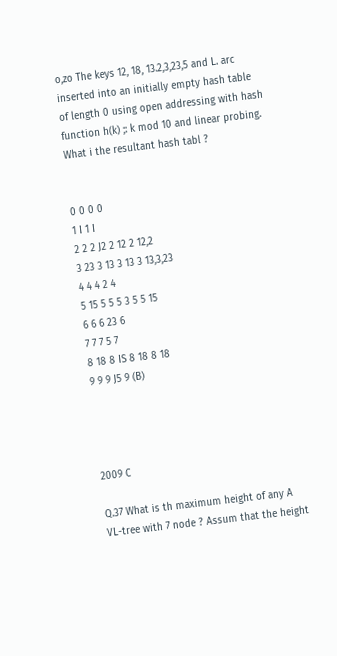o,zo The keys 12, 18, 13.2,3,23,5 and L. arc inserted into an initially empty hash table of length 0 using open addressing with hash function h(k) ;: k mod 10 and linear probing. What i the resultant hash tabl ?


0 0 0 0
1 I 1 I
2 2 2 J2 2 12 2 12,2
3 23 3 13 3 13 3 13,3,23
4 4 4 2 4
5 15 5 5 5 3 5 5 15
6 6 6 23 6
7 7 7 5 7
8 18 8 IS 8 18 8 18
9 9 9 J5 9 (B)




2009 C

Q.37 What is th maximum height of any A VL-tree with 7 node ? Assum that the height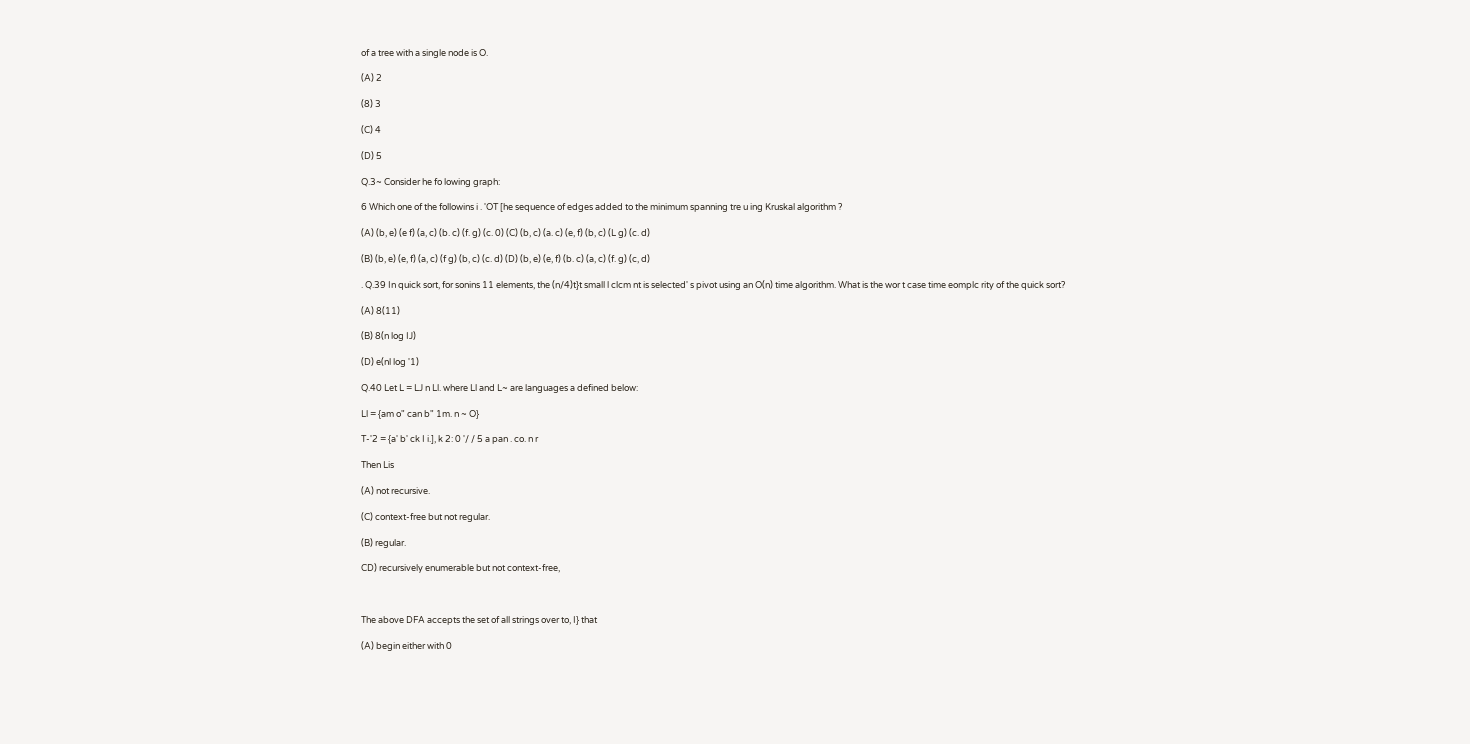of a tree with a single node is O.

(A) 2

(8) 3

(C) 4

(D) 5

Q.3~ Consider he fo lowing graph:

6 Which one of the followins i . 'OT [he sequence of edges added to the minimum spanning tre u ing Kruskal algorithm ?

(A) (b, e) (e f) (a, c) (b. c) (f. g) (c. 0) (C) (b, c) (a. c) (e, f) (b, c) (L g) (c. d)

(B) (b, e) (e, f) (a, c) (f g) (b, c) (c. d) (D) (b, e) (e, f) (b. c) (a, c) (f. g) (c, d)

. Q.39 In quick sort, for sonins 11 elements, the (n/4)t}t small l clcm nt is selected' s pivot using an O(n) time algorithm. What is the wor t case time eomplc rity of the quick sort?

(A) 8(11)

(B) 8(n log IJ)

(D) e(nl log '1)

Q.40 Let L = LJ n Ll. where Ll and L~ are languages a defined below:

Ll = {am o" can b" 1m. n ~ O}

T-'2 = {a' b' ck I i.], k 2: 0 '/ / 5 a pan . co. n r

Then Lis

(A) not recursive.

(C) context-free but not regular.

(B) regular.

CD) recursively enumerable but not context-free,



The above DFA accepts the set of all strings over to, I} that

(A) begin either with 0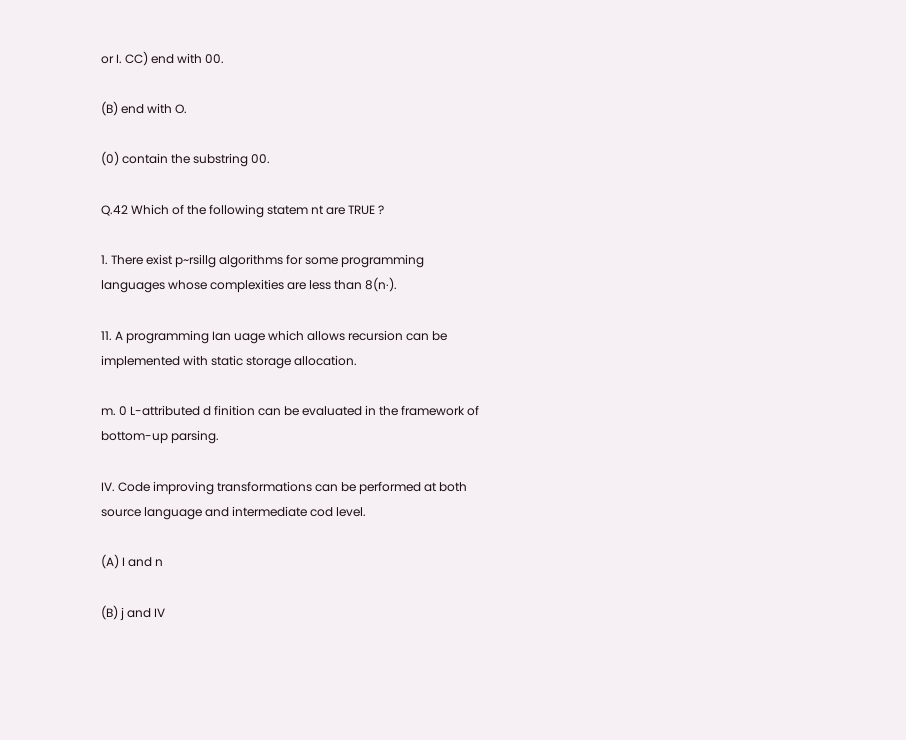or I. CC) end with 00.

(B) end with O.

(0) contain the substring 00.

Q.42 Which of the following statem nt are TRUE ?

1. There exist p~rsillg algorithms for some programming languages whose complexities are less than 8(n·).

11. A programming Ian uage which allows recursion can be implemented with static storage allocation.

m. 0 L-attributed d finition can be evaluated in the framework of bottom-up parsing.

IV. Code improving transformations can be performed at both source language and intermediate cod level.

(A) I and n

(B) j and IV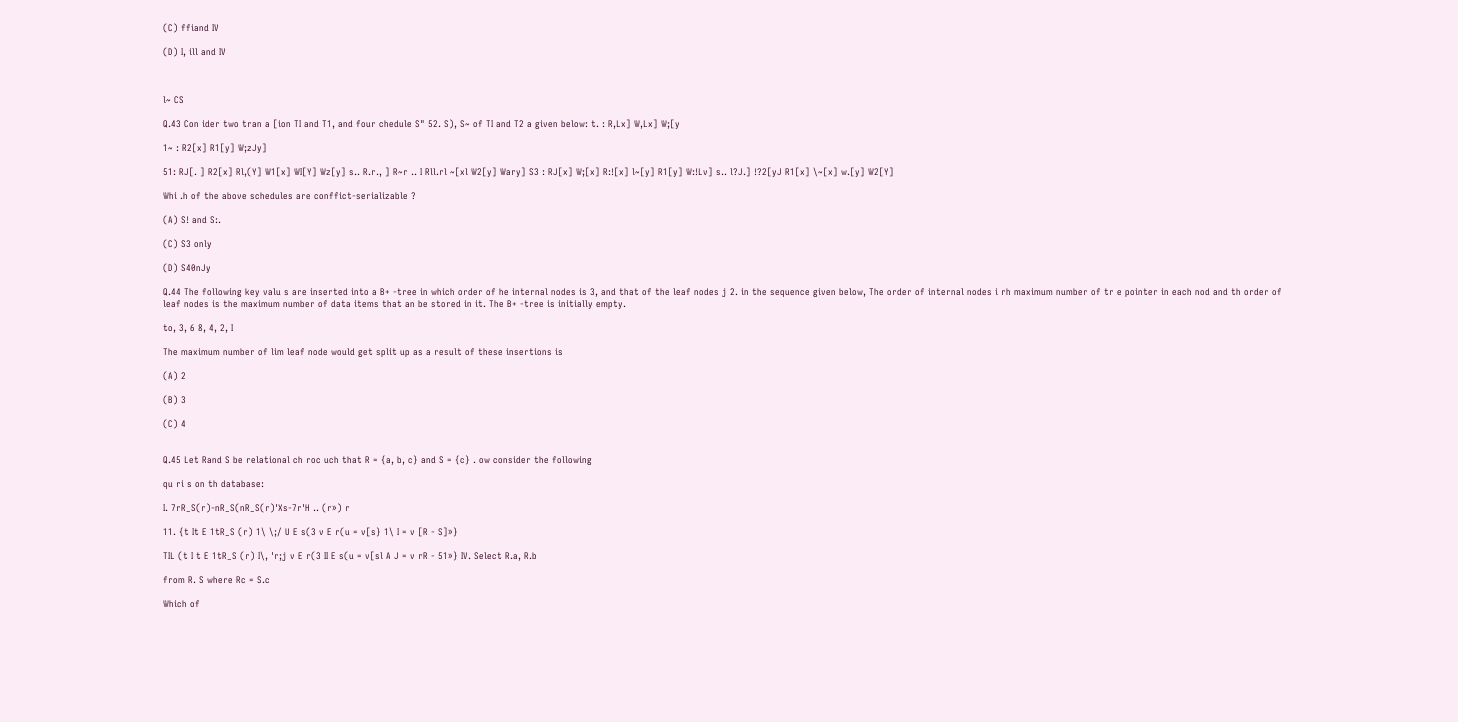(C) ffiand IV

(D) I, ill and IV



l~ CS

Q.43 Con ider two tran a [ion TI and T1, and four chedule S" 52. S), S~ of TI and T2 a given below: t. : R,Lx] W,Lx] W;[y

1~ : R2[x] R1[y] W;zJy]

51: RJ[. ] R2[x] Rl,(Y] W1[x] WI[Y] Wz[y] s.. R.r., ] R~r .. I Rll.rl ~[xl W2[y] Wary] S3 : RJ[x] W;[x] R:![x] l~[y] R1[y] W:!Lv] s.. l?J.] !?2[yJ R1[x] \~[x] w.[y] W2[Y]

Whi .h of the above schedules are conffict-serializable ?

(A) S! and S:.

(C) S3 only

(D) S40nJy

Q.44 The following key valu s are inserted into a B+ -tree in which order of he internal nodes is 3, and that of the leaf nodes j 2. in the sequence given below, The order of internal nodes i rh maximum number of tr e pointer in each nod and th order of leaf nodes is the maximum number of data items that an be stored in it. The B+ -tree is initially empty.

to, 3, 6 8, 4, 2, I

The maximum number of lim leaf node would get split up as a result of these insertions is

(A) 2

(B) 3

(C) 4


Q.45 Let Rand S be relational ch roc uch that R = {a, b, c} and S = {c} . ow consider the following

qu ri s on th database:

I. 7rR_S(r)-nR_S(nR_S(r)'Xs-7r'H .. (r») r

11. {t It E 1tR_S (r) 1\ \;/ U E s(3 v E r(u = v[s} 1\ I = v [R - S]»}

TIL (t I t E 1tR_S (r) I\, 'r;j v E r(3 II E s(u = v[sl A J = v rR - 51»} IV. Select R.a, R.b

from R. S where Rc = S.c

Which of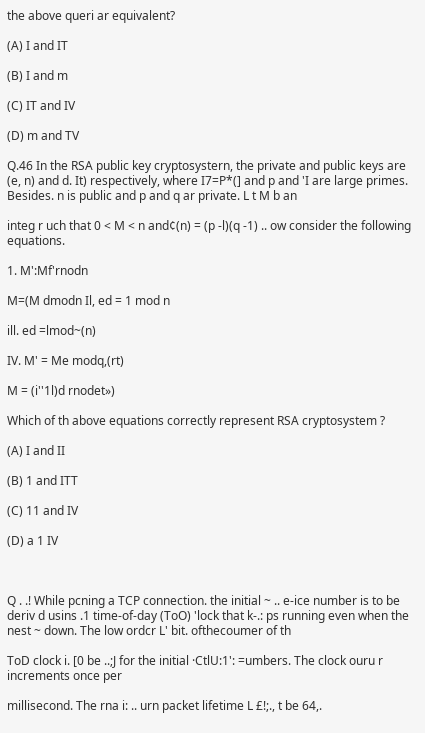the above queri ar equivalent?

(A) I and IT

(B) I and m

(C) IT and IV

(D) m and TV

Q.46 In the RSA public key cryptosystern, the private and public keys are (e, n) and d. It) respectively, where I7=P*(] and p and 'I are large primes. Besides. n is public and p and q ar private. L t M b an

integ r uch that 0 < M < n and¢(n) = (p -l)(q -1) .. ow consider the following equations.

1. M':Mf'rnodn

M=(M dmodn Il, ed = 1 mod n

ill. ed =lmod~(n)

IV. M' = Me modq,(rt)

M = (i''1l)d rnodet»)

Which of th above equations correctly represent RSA cryptosystem ?

(A) I and II

(B) 1 and ITT

(C) 11 and IV

(D) a 1 IV



Q . .! While pcning a TCP connection. the initial ~ .. e-ice number is to be deriv d usins .1 time-of-day (ToO) 'lock that k-.: ps running even when the nest ~ down. The low ordcr L' bit. ofthecoumer of th

ToD clock i. [0 be ..;J for the initial ·CtlU:1': =umbers. The clock ouru r increments once per

millisecond. The rna i: .. urn packet lifetime L £!;., t be 64,.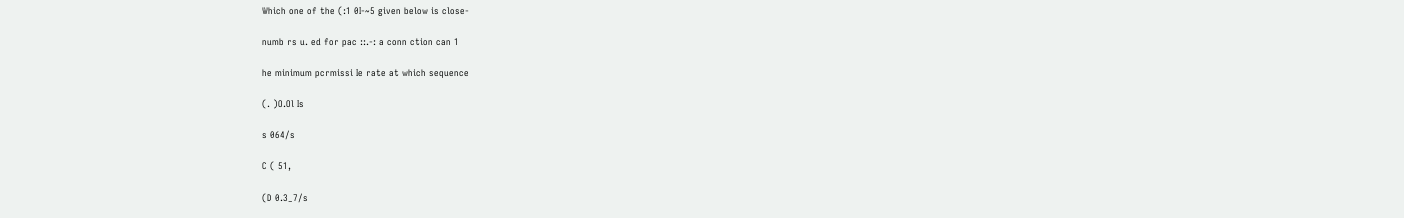Which one of the (:1 0I-~5 given below is close-

numb rs u. ed for pac ::.-: a conn ction can 1

he minimum pcrmissi Ie rate at which sequence

(. )O.Ol Is

s 064/s

C ( 51,

(D 0.3_7/s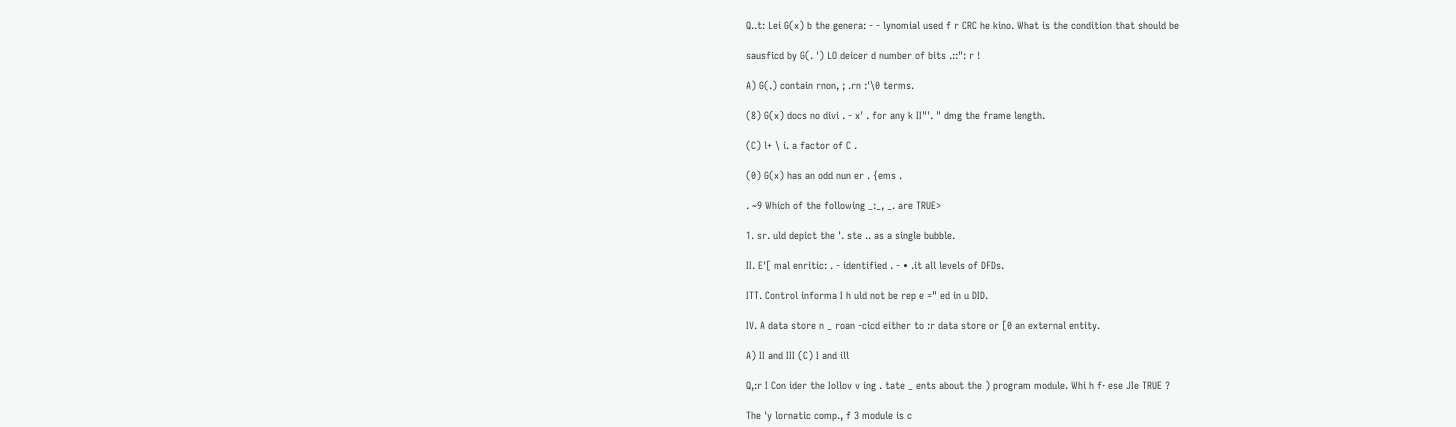Q..t: Lei G(x) b the genera: - - lynomial used f r CRC he kino. What is the condition that should be

sausficd by G(. ') LO deicer d number of bits .::": r !

A) G(.) contain rnon, ; .rn :'\0 terms.

(8) G(x) docs no divi . - x' . for any k II"'. " dmg the frame length.

(C) l+ \ i. a factor of C .

(0) G(x) has an odd nun er . {ems .

. ~9 Which of the following _:_, _. are TRUE>

1. sr. uld depict the '. ste .. as a single bubble.

II. E'[ mal enritic: . - identified . - • .it all levels of DFDs.

ITT. Control informa I h uld not be rep e =" ed in u DID.

IV. A data store n _ roan -cicd either to :r data store or [0 an external entity.

A) II and III (C) I and ill

Q,:r I Con ider the Iollov v ing . tate _ ents about the ) program module. Whi h f· ese JIe TRUE ?

The 'y lornatic comp., f 3 module is c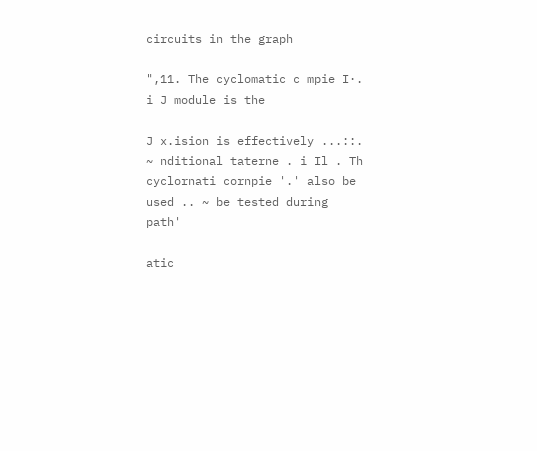circuits in the graph

",11. The cyclomatic c mpie I·. i J module is the

J x.ision is effectively ...::. ~ nditional taterne . i Il . Th cyclornati cornpie '.' also be used .. ~ be tested during path'

atic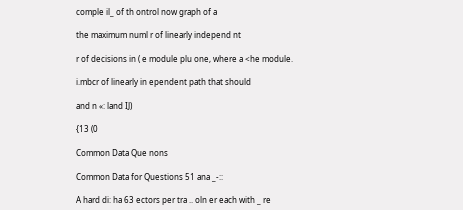comple il_ of th ontrol now graph of a

the maximum numl r of linearly independ nt

r of decisions in ( e module plu one, where a <he module.

i.mbcr of linearly in ependent path that should

and n «: land IJ)

{13 (0

Common Data Que nons

Common Data for Questions 51 ana _-::

A hard di: ha 63 ectors per tra .. oln er each with _ re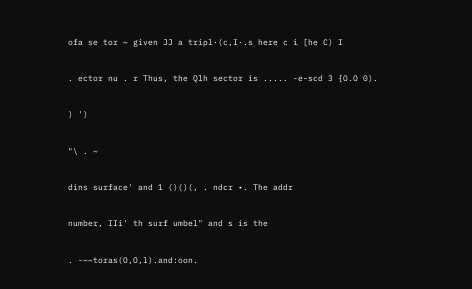ofa se tor ~ given JJ a tripl·(c,I·.s here c i [he C) I

. ector nu . r Thus, the Qlh sector is ..... -e-scd 3 {O.O 0).

) ')

"\ . ~

dins surface' and 1 ()()(, . ndcr •. The addr

number, IIi' th surf umbel" and s is the

. -~~toras(O,O,l).and:oon.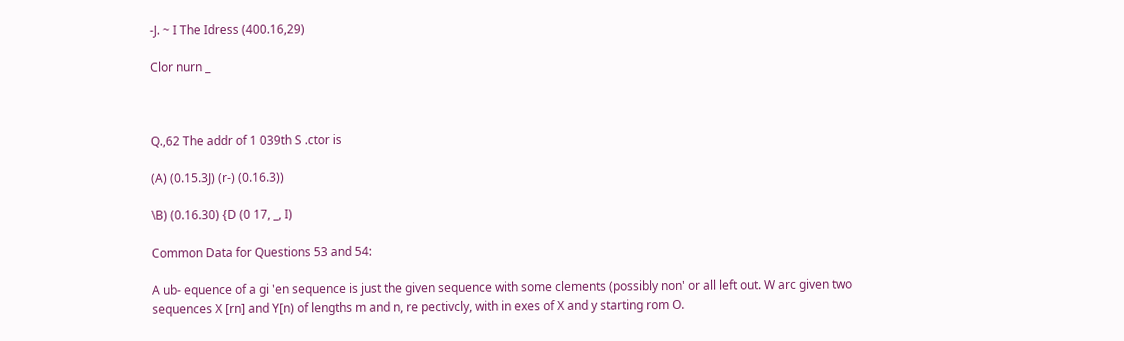-J. ~ I The Idress (400.16,29)

Clor nurn _



Q.,62 The addr of 1 039th S .ctor is

(A) (0.15.3J) (r-) (0.16.3))

\B) (0.16.30) {D (0 17, _, I)

Common Data for Questions 53 and 54:

A ub- equence of a gi 'en sequence is just the given sequence with some clements (possibly non' or all left out. W arc given two sequences X [rn] and Y[n) of lengths m and n, re pectivcly, with in exes of X and y starting rom O.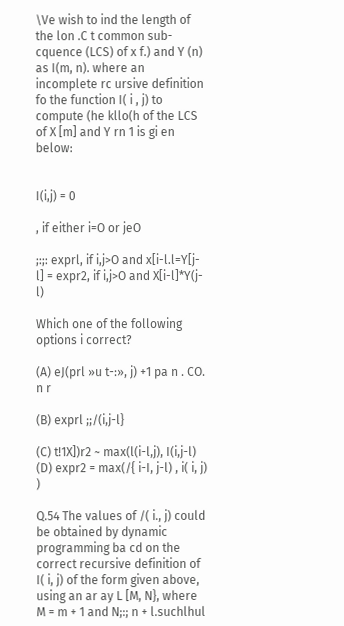\Ve wish to ind the length of the lon .C t common sub- cquence (LCS) of x f.) and Y (n) as I(m, n). where an incomplete rc ursive definition fo the function I( i , j) to compute (he kllo(h of the LCS of X [m] and Y rn 1 is gi en below:


I(i,j) = 0

, if either i=O or jeO

;:;: exprl, if i,j>O and x[i-l.l=Y[j-l] = expr2, if i,j>O and X[i-l]*Y(j-l)

Which one of the following options i correct?

(A) eJ(prl »u t-:», j) +1 pa n . CO. n r

(B) exprl ;;/(i,j-l}

(C) t!1X])r2 ~ max(l(i-l,j), I(i,j-l) (D) expr2 = max(/{ i-I, j-l) , i( i, j) )

Q.54 The values of /( i., j) could be obtained by dynamic programming ba cd on the correct recursive definition of I( i, j) of the form given above, using an ar ay L [M, N}, where M = m + 1 and N;:; n + l.suchlhul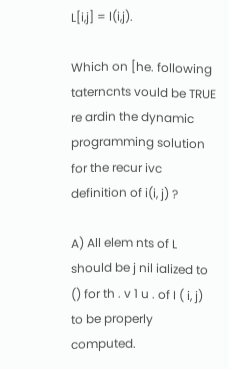L[i,j] = l(i,j).

Which on [he. following taterncnts vould be TRUE re ardin the dynamic programming solution for the recur ivc definition of i(i, j) ?

A) All elem nts of L should be j nil ialized to () for th . v 1 u . of I ( i, j) to be properly computed.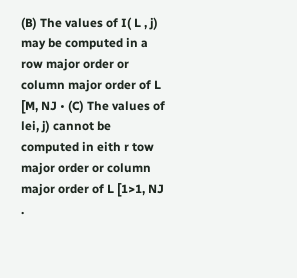(B) The values of I( L , j) may be computed in a row major order or column major order of L [M, NJ • (C) The values of lei, j) cannot be computed in eith r tow major order or column major order of L [1>1, NJ .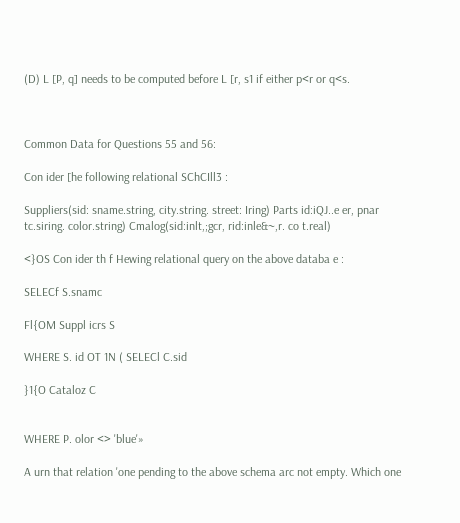(D) L [P, q] needs to be computed before L [r, s1 if either p<r or q<s.



Common Data for Questions 55 and 56:

Con ider [he following relational SChCIll3 :

Suppliers(sid: sname.string, city.string. street: Iring) Parts id:iQJ..e er, pnar tc.siring. color.string) Cmalog(sid:inlt,;gcr, rid:inle&~,r. co t.real)

<}OS Con ider th f Hewing relational query on the above databa e :

SELECf S.snamc

Fl{OM Suppl icrs S

WHERE S. id OT 1N ( SELECl C.sid

}1{O Cataloz C


WHERE P. olor <> 'blue'»

A urn that relation 'one pending to the above schema arc not empty. Which one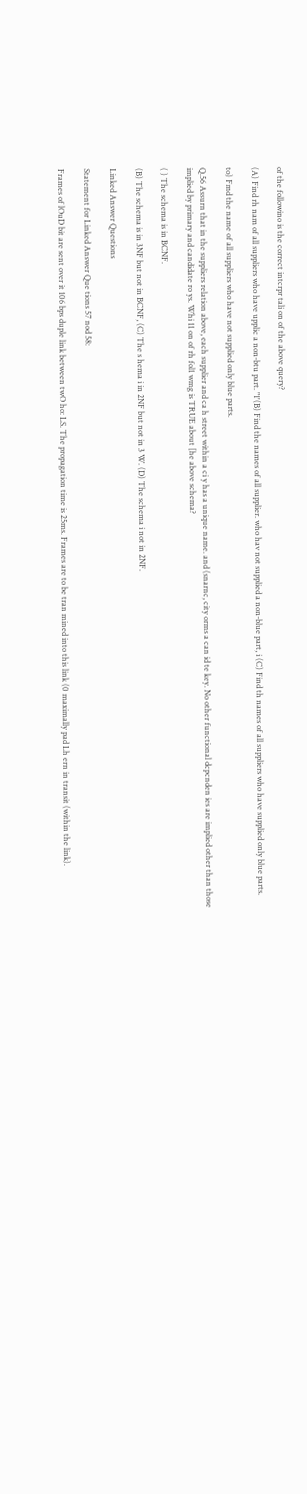of the followino is the correct intcrpr tali on of the above query?

(A) Find rh nam of all suppliers who have upplic a non-btu part. "1'(B) Find the names of all supplier. who hav not supplied a non-blue part, i (C) Find th names of all suppliers who have supplied only blue parts.

to) Fmd the name of all suppliers who have not supplied only blue parts.

Q.56 Assurn that in the suppliers relation above, each supplier and ca h street within a ci y has a unique name. and (snarnc, city orms a can id te key. No other functional dcpcnden ies are implied other than those implied by primary and candidate ro ys. Whi 11 on of rh fol1 wmg is TRUE about [he above schema?

( ) The schema is in BCNF.

(B) The schema is in 3NF but not in BCNF, (C) The s hema i in 2NF but not in 3 W. (D) The schema i not in 2NF.

Linked Answer Questions

Statement for Linked Answer Que tions 57 nod 58:

Frames of lOuD bit are sent over it 106 bps duple link between twO ho: LS. The propagation time is 25ms. Frames are to be tran mined into this link (0 maximally pad Lh ern in transit (within the link).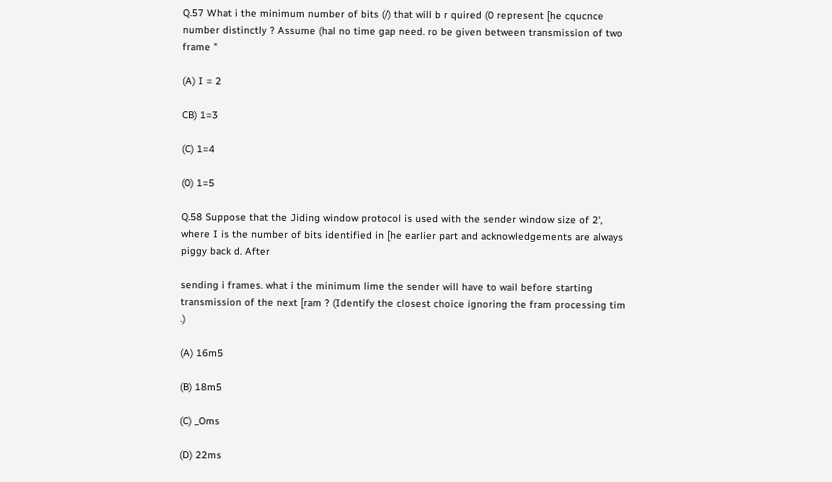Q.57 What i the minimum number of bits (/) that will b r quired (0 represent [he cqucnce number distinctly ? Assume (hal no time gap need. ro be given between transmission of two frame "

(A) I = 2

CB) 1=3

(C) 1=4

(0) 1=5

Q.58 Suppose that the Jiding window protocol is used with the sender window size of 2', where I is the number of bits identified in [he earlier part and acknowledgements are always piggy back d. After

sending i frames. what i the minimum lime the sender will have to wail before starting transmission of the next [ram ? (Identify the closest choice ignoring the fram processing tim .)

(A) 16m5

(B) 18m5

(C) _Oms

(D) 22ms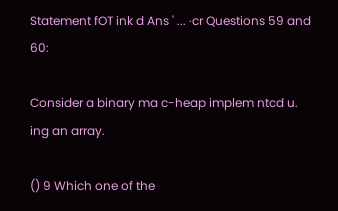Statement fOT ink d Ans ' ... ·cr Questions 59 and 60:

Consider a binary ma c-heap implem ntcd u. ing an array.

() 9 Which one of the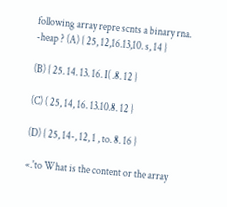following array repre scnts a binary rna. -heap ? (A) { 25, 12,16.13,10. s, 14 }

(B) { 25. 14. 13. 16. I( .8. 12 }

(C) ( 25, 14, 16. 13.10.8. 12 }

(D) { 25, 14-, 12, 1 , to. 8. 16 }

«.'to What is the content or the array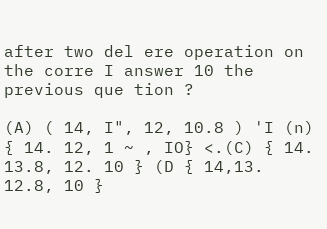after two del ere operation on the corre I answer 10 the previous que tion ?

(A) ( 14, I", 12, 10.8 ) 'I (n) { 14. 12, 1 ~ , IO} <.(C) { 14. 13.8, 12. 10 } (D { 14,13. 12.8, 10 }